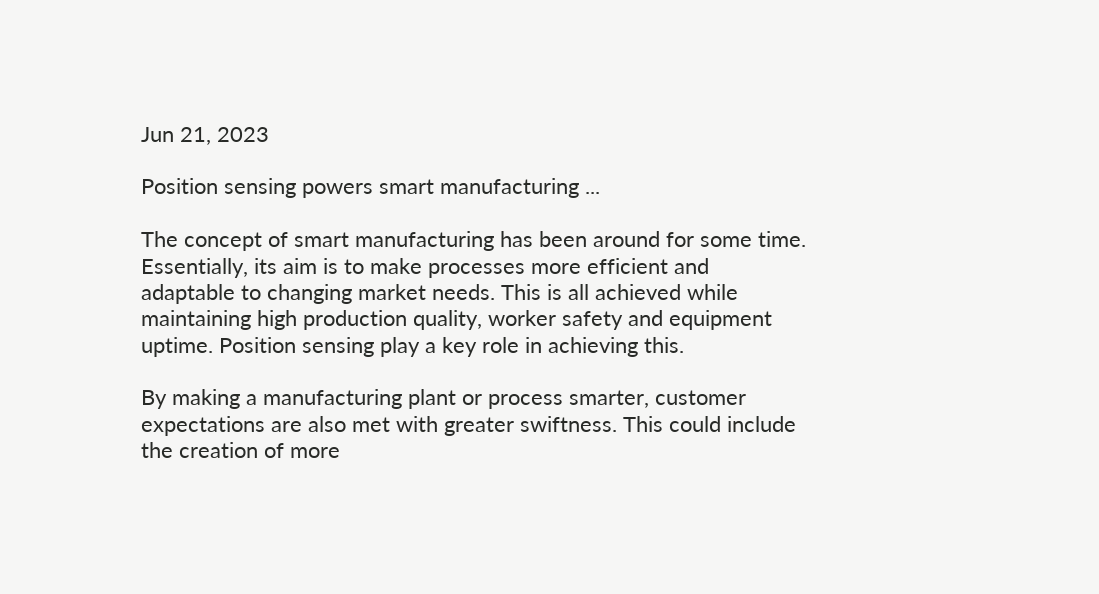Jun 21, 2023

Position sensing powers smart manufacturing ...

The concept of smart manufacturing has been around for some time. Essentially, its aim is to make processes more efficient and adaptable to changing market needs. This is all achieved while maintaining high production quality, worker safety and equipment uptime. Position sensing play a key role in achieving this.

By making a manufacturing plant or process smarter, customer expectations are also met with greater swiftness. This could include the creation of more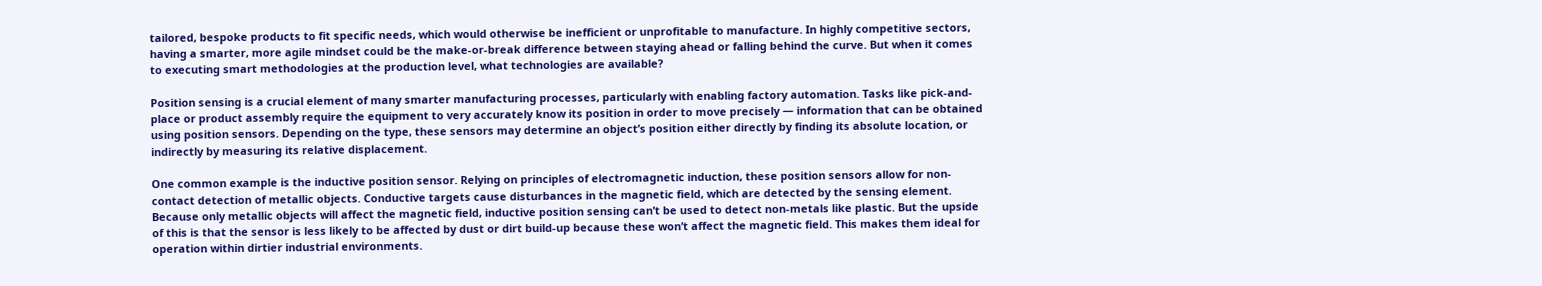tailored, bespoke products to fit specific needs, which would otherwise be inefficient or unprofitable to manufacture. In highly competitive sectors, having a smarter, more agile mindset could be the make-or-break difference between staying ahead or falling behind the curve. But when it comes to executing smart methodologies at the production level, what technologies are available?

Position sensing is a crucial element of many smarter manufacturing processes, particularly with enabling factory automation. Tasks like pick-and-place or product assembly require the equipment to very accurately know its position in order to move precisely — information that can be obtained using position sensors. Depending on the type, these sensors may determine an object’s position either directly by finding its absolute location, or indirectly by measuring its relative displacement.

One common example is the inductive position sensor. Relying on principles of electromagnetic induction, these position sensors allow for non-contact detection of metallic objects. Conductive targets cause disturbances in the magnetic field, which are detected by the sensing element. Because only metallic objects will affect the magnetic field, inductive position sensing can’t be used to detect non-metals like plastic. But the upside of this is that the sensor is less likely to be affected by dust or dirt build-up because these won’t affect the magnetic field. This makes them ideal for operation within dirtier industrial environments.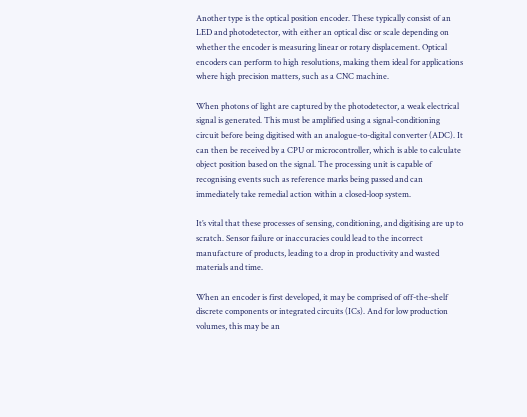Another type is the optical position encoder. These typically consist of an LED and photodetector, with either an optical disc or scale depending on whether the encoder is measuring linear or rotary displacement. Optical encoders can perform to high resolutions, making them ideal for applications where high precision matters, such as a CNC machine.

When photons of light are captured by the photodetector, a weak electrical signal is generated. This must be amplified using a signal-conditioning circuit before being digitised with an analogue-to-digital converter (ADC). It can then be received by a CPU or microcontroller, which is able to calculate object position based on the signal. The processing unit is capable of recognising events such as reference marks being passed and can immediately take remedial action within a closed-loop system.

It’s vital that these processes of sensing, conditioning, and digitising are up to scratch. Sensor failure or inaccuracies could lead to the incorrect manufacture of products, leading to a drop in productivity and wasted materials and time.

When an encoder is first developed, it may be comprised of off-the-shelf discrete components or integrated circuits (ICs). And for low production volumes, this may be an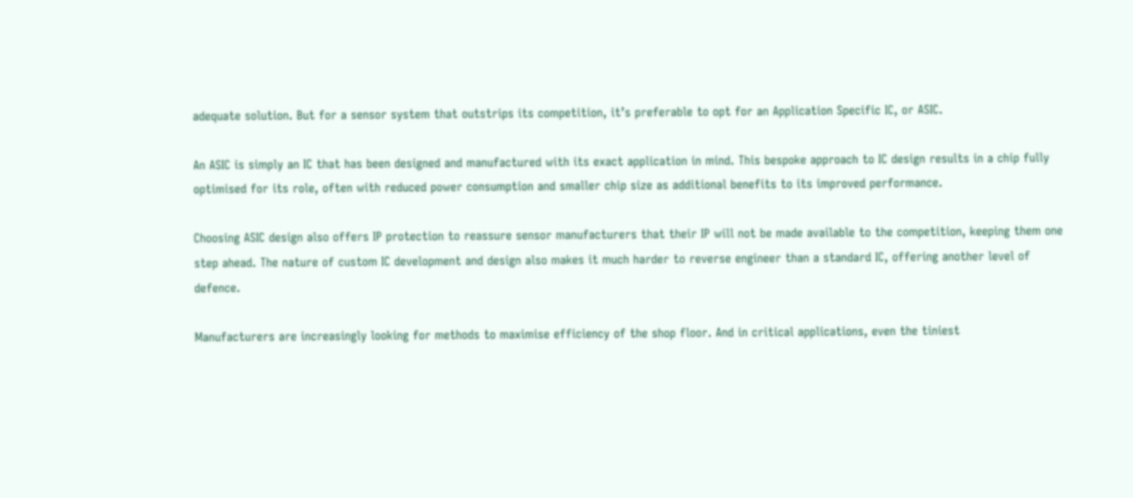adequate solution. But for a sensor system that outstrips its competition, it’s preferable to opt for an Application Specific IC, or ASIC.

An ASIC is simply an IC that has been designed and manufactured with its exact application in mind. This bespoke approach to IC design results in a chip fully optimised for its role, often with reduced power consumption and smaller chip size as additional benefits to its improved performance.

Choosing ASIC design also offers IP protection to reassure sensor manufacturers that their IP will not be made available to the competition, keeping them one step ahead. The nature of custom IC development and design also makes it much harder to reverse engineer than a standard IC, offering another level of defence.

Manufacturers are increasingly looking for methods to maximise efficiency of the shop floor. And in critical applications, even the tiniest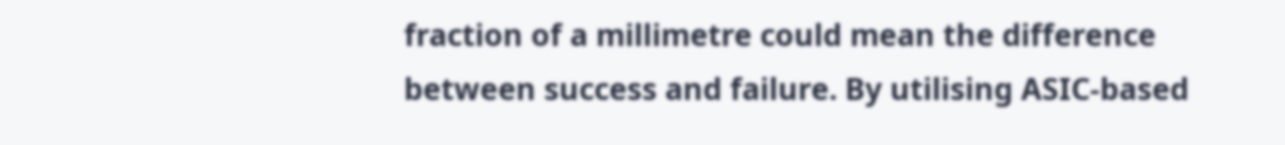fraction of a millimetre could mean the difference between success and failure. By utilising ASIC-based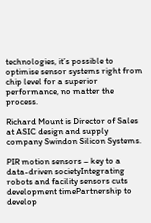technologies, it’s possible to optimise sensor systems right from chip level for a superior performance, no matter the process.

Richard Mount is Director of Sales at ASIC design and supply company Swindon Silicon Systems.

PIR motion sensors – key to a data-driven societyIntegrating robots and facility sensors cuts development timePartnership to develop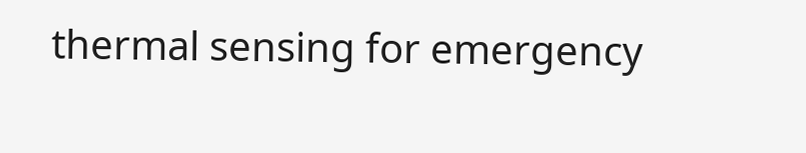thermal sensing for emergency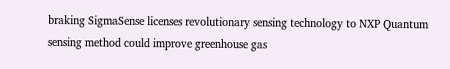braking SigmaSense licenses revolutionary sensing technology to NXP Quantum sensing method could improve greenhouse gas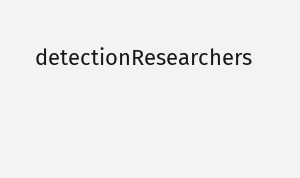detectionResearchers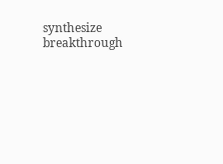synthesize breakthrough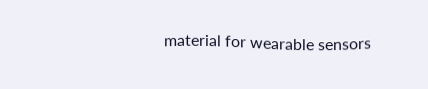material for wearable sensors